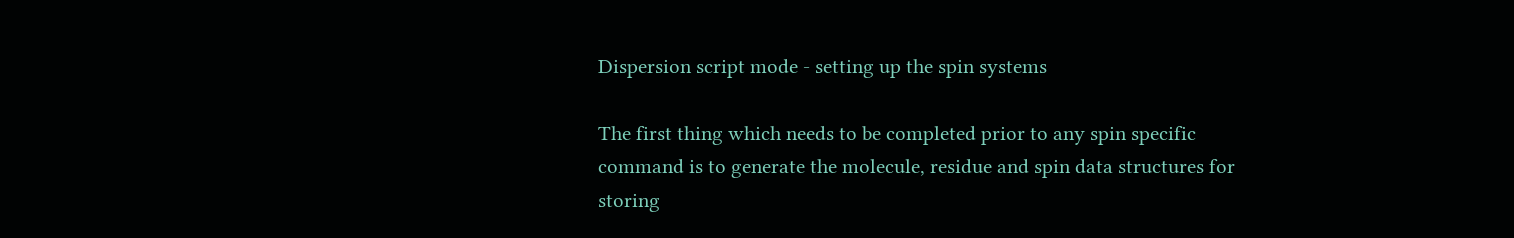Dispersion script mode - setting up the spin systems

The first thing which needs to be completed prior to any spin specific command is to generate the molecule, residue and spin data structures for storing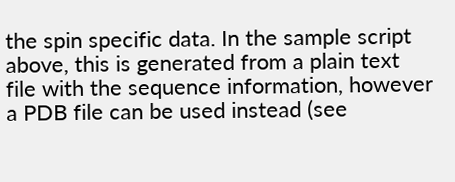the spin specific data. In the sample script above, this is generated from a plain text file with the sequence information, however a PDB file can be used instead (see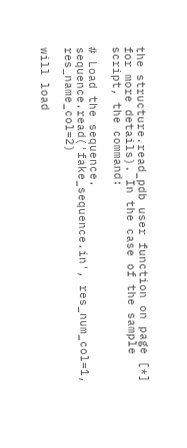the structure.read_pdb user function on page [*] for more details). In the case of the sample script, the command:

# Load the sequence.
sequence.read('fake_sequence.in', res_num_col=1, res_name_col=2)

will load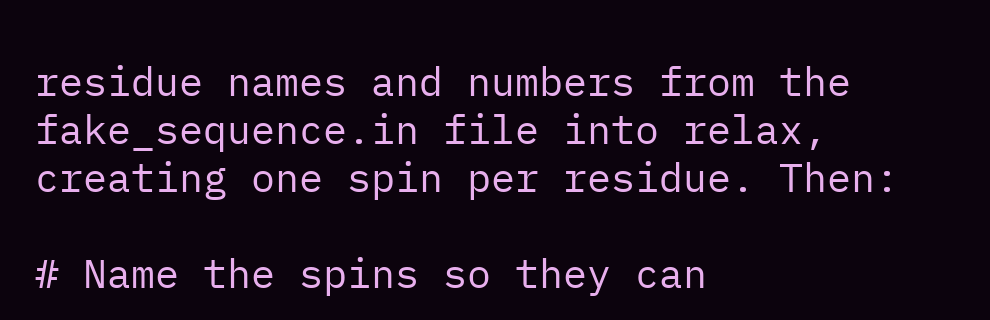residue names and numbers from the fake_sequence.in file into relax, creating one spin per residue. Then:

# Name the spins so they can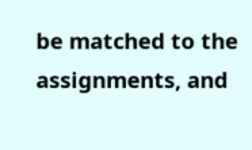be matched to the assignments, and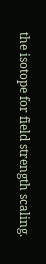the isotope for field strength scaling.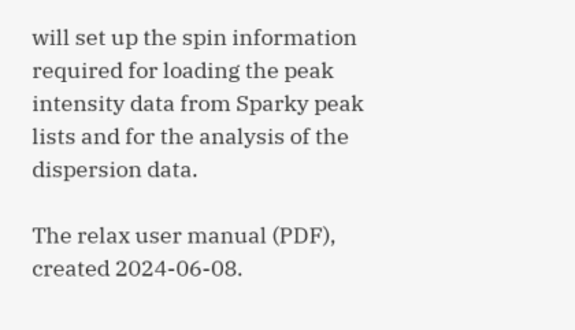will set up the spin information required for loading the peak intensity data from Sparky peak lists and for the analysis of the dispersion data.

The relax user manual (PDF), created 2024-06-08.